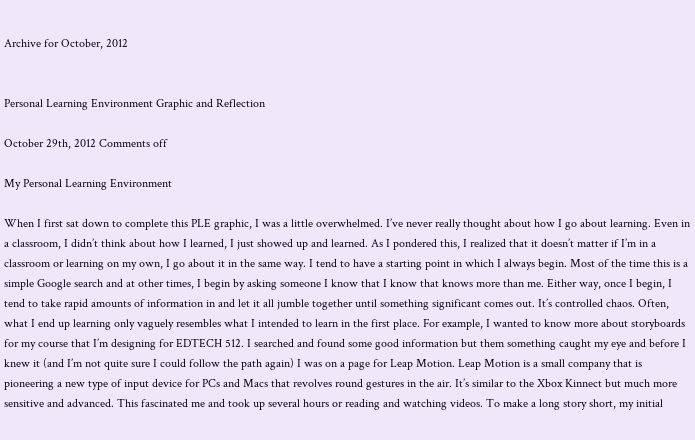Archive for October, 2012


Personal Learning Environment Graphic and Reflection

October 29th, 2012 Comments off

My Personal Learning Environment

When I first sat down to complete this PLE graphic, I was a little overwhelmed. I’ve never really thought about how I go about learning. Even in a classroom, I didn’t think about how I learned, I just showed up and learned. As I pondered this, I realized that it doesn’t matter if I’m in a classroom or learning on my own, I go about it in the same way. I tend to have a starting point in which I always begin. Most of the time this is a simple Google search and at other times, I begin by asking someone I know that I know that knows more than me. Either way, once I begin, I tend to take rapid amounts of information in and let it all jumble together until something significant comes out. It’s controlled chaos. Often, what I end up learning only vaguely resembles what I intended to learn in the first place. For example, I wanted to know more about storyboards for my course that I’m designing for EDTECH 512. I searched and found some good information but them something caught my eye and before I knew it (and I’m not quite sure I could follow the path again) I was on a page for Leap Motion. Leap Motion is a small company that is pioneering a new type of input device for PCs and Macs that revolves round gestures in the air. It’s similar to the Xbox Kinnect but much more sensitive and advanced. This fascinated me and took up several hours or reading and watching videos. To make a long story short, my initial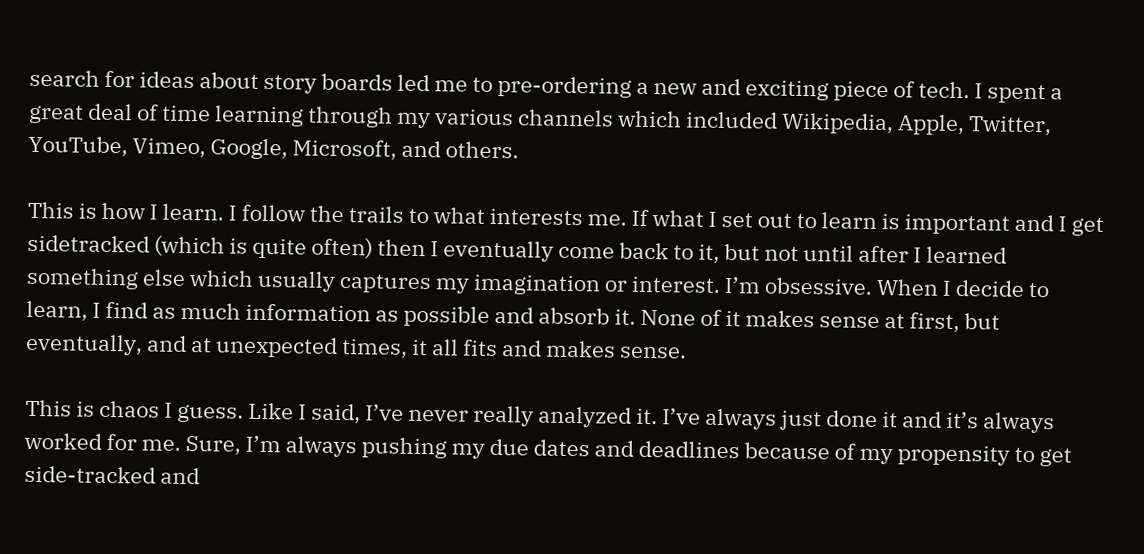search for ideas about story boards led me to pre-ordering a new and exciting piece of tech. I spent a great deal of time learning through my various channels which included Wikipedia, Apple, Twitter, YouTube, Vimeo, Google, Microsoft, and others.

This is how I learn. I follow the trails to what interests me. If what I set out to learn is important and I get sidetracked (which is quite often) then I eventually come back to it, but not until after I learned something else which usually captures my imagination or interest. I’m obsessive. When I decide to learn, I find as much information as possible and absorb it. None of it makes sense at first, but eventually, and at unexpected times, it all fits and makes sense.

This is chaos I guess. Like I said, I’ve never really analyzed it. I’ve always just done it and it’s always worked for me. Sure, I’m always pushing my due dates and deadlines because of my propensity to get side-tracked and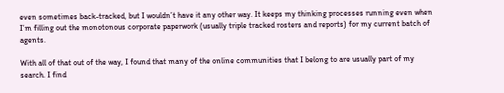even sometimes back-tracked, but I wouldn’t have it any other way. It keeps my thinking processes running even when I’m filling out the monotonous corporate paperwork (usually triple tracked rosters and reports) for my current batch of agents.

With all of that out of the way, I found that many of the online communities that I belong to are usually part of my search. I find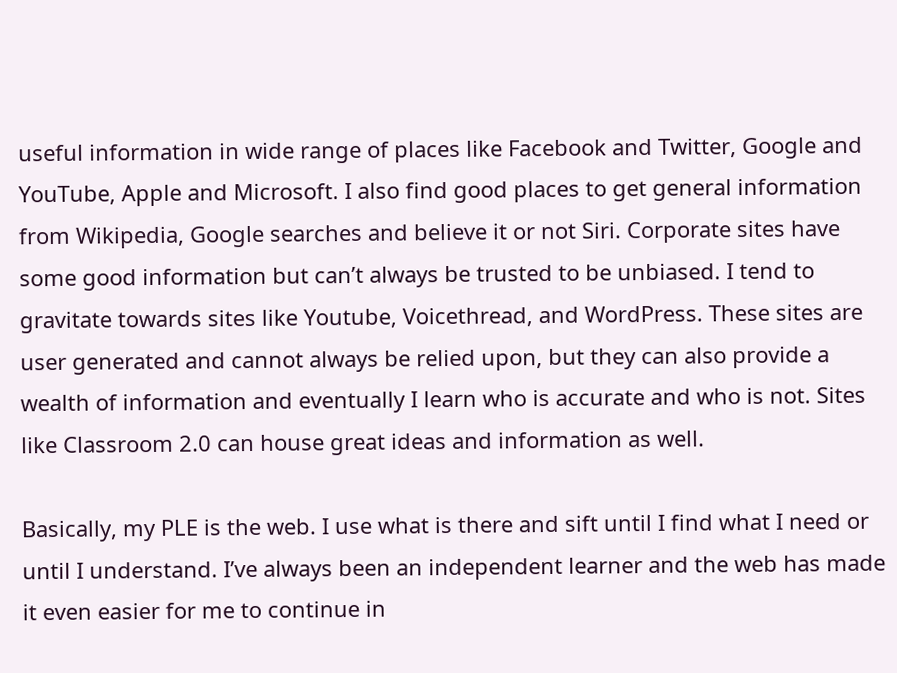useful information in wide range of places like Facebook and Twitter, Google and YouTube, Apple and Microsoft. I also find good places to get general information from Wikipedia, Google searches and believe it or not Siri. Corporate sites have some good information but can’t always be trusted to be unbiased. I tend to gravitate towards sites like Youtube, Voicethread, and WordPress. These sites are user generated and cannot always be relied upon, but they can also provide a wealth of information and eventually I learn who is accurate and who is not. Sites like Classroom 2.0 can house great ideas and information as well.

Basically, my PLE is the web. I use what is there and sift until I find what I need or until I understand. I’ve always been an independent learner and the web has made it even easier for me to continue in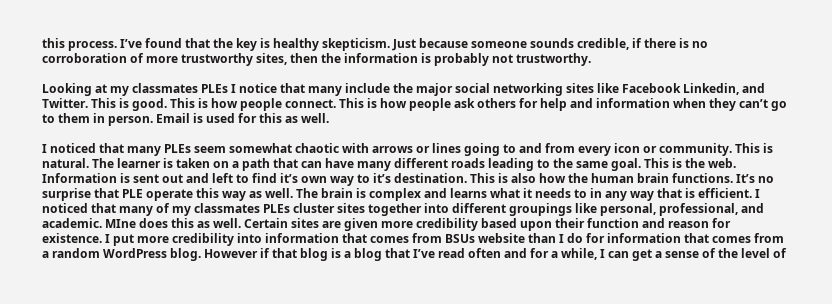this process. I’ve found that the key is healthy skepticism. Just because someone sounds credible, if there is no corroboration of more trustworthy sites, then the information is probably not trustworthy.

Looking at my classmates PLEs I notice that many include the major social networking sites like Facebook Linkedin, and Twitter. This is good. This is how people connect. This is how people ask others for help and information when they can’t go to them in person. Email is used for this as well.

I noticed that many PLEs seem somewhat chaotic with arrows or lines going to and from every icon or community. This is natural. The learner is taken on a path that can have many different roads leading to the same goal. This is the web. Information is sent out and left to find it’s own way to it’s destination. This is also how the human brain functions. It’s no surprise that PLE operate this way as well. The brain is complex and learns what it needs to in any way that is efficient. I noticed that many of my classmates PLEs cluster sites together into different groupings like personal, professional, and academic. MIne does this as well. Certain sites are given more credibility based upon their function and reason for existence. I put more credibility into information that comes from BSUs website than I do for information that comes from a random WordPress blog. However if that blog is a blog that I’ve read often and for a while, I can get a sense of the level of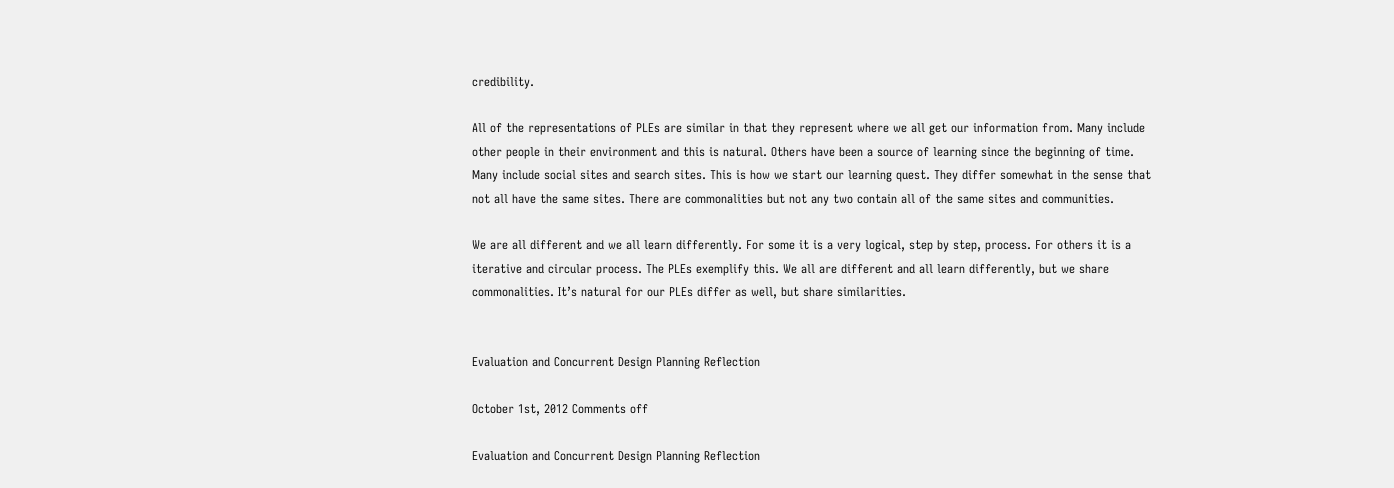credibility.

All of the representations of PLEs are similar in that they represent where we all get our information from. Many include other people in their environment and this is natural. Others have been a source of learning since the beginning of time. Many include social sites and search sites. This is how we start our learning quest. They differ somewhat in the sense that not all have the same sites. There are commonalities but not any two contain all of the same sites and communities.

We are all different and we all learn differently. For some it is a very logical, step by step, process. For others it is a iterative and circular process. The PLEs exemplify this. We all are different and all learn differently, but we share commonalities. It’s natural for our PLEs differ as well, but share similarities.


Evaluation and Concurrent Design Planning Reflection

October 1st, 2012 Comments off

Evaluation and Concurrent Design Planning Reflection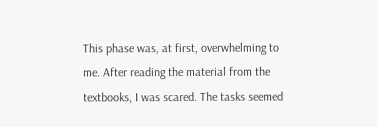This phase was, at first, overwhelming to me. After reading the material from the textbooks, I was scared. The tasks seemed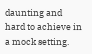daunting and hard to achieve in a mock setting.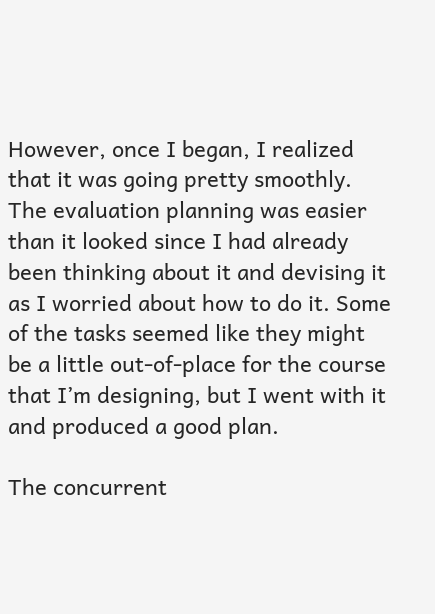However, once I began, I realized that it was going pretty smoothly. The evaluation planning was easier than it looked since I had already been thinking about it and devising it as I worried about how to do it. Some of the tasks seemed like they might be a little out-of-place for the course that I’m designing, but I went with it and produced a good plan.

The concurrent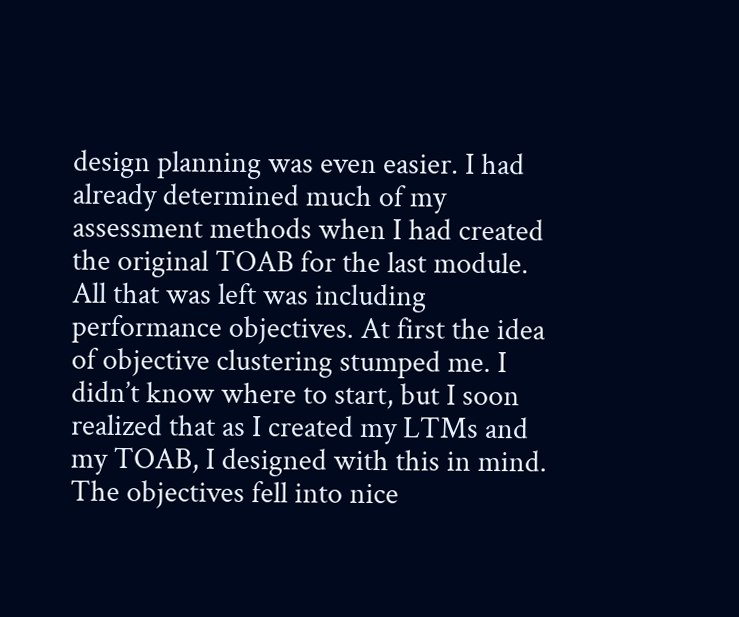design planning was even easier. I had already determined much of my assessment methods when I had created the original TOAB for the last module. All that was left was including performance objectives. At first the idea of objective clustering stumped me. I didn’t know where to start, but I soon realized that as I created my LTMs and my TOAB, I designed with this in mind. The objectives fell into nice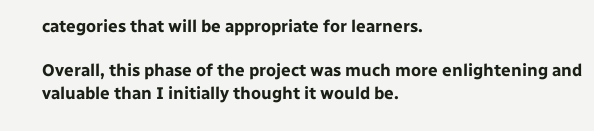categories that will be appropriate for learners.

Overall, this phase of the project was much more enlightening and valuable than I initially thought it would be.